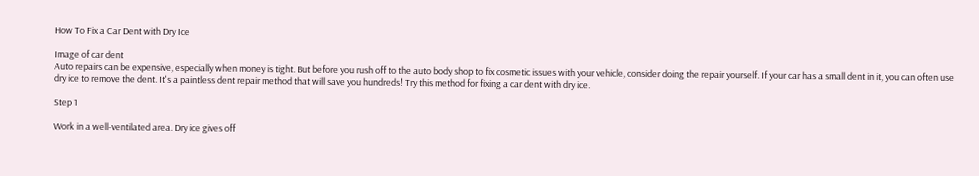How To Fix a Car Dent with Dry Ice

Image of car dent
Auto repairs can be expensive, especially when money is tight. But before you rush off to the auto body shop to fix cosmetic issues with your vehicle, consider doing the repair yourself. If your car has a small dent in it, you can often use dry ice to remove the dent. It's a paintless dent repair method that will save you hundreds! Try this method for fixing a car dent with dry ice.

Step 1

Work in a well-ventilated area. Dry ice gives off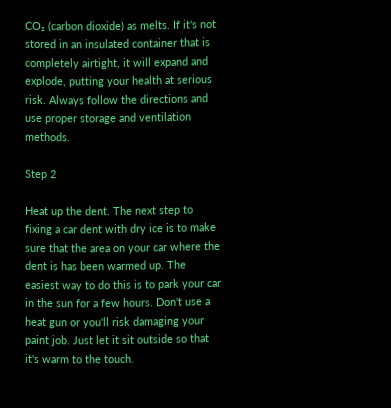CO₂ (carbon dioxide) as melts. If it's not stored in an insulated container that is completely airtight, it will expand and explode, putting your health at serious risk. Always follow the directions and use proper storage and ventilation methods.

Step 2

Heat up the dent. The next step to fixing a car dent with dry ice is to make sure that the area on your car where the dent is has been warmed up. The easiest way to do this is to park your car in the sun for a few hours. Don't use a heat gun or you'll risk damaging your paint job. Just let it sit outside so that it's warm to the touch.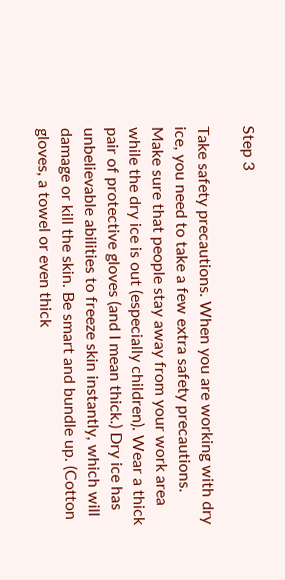Step 3

Take safety precautions. When you are working with dry ice, you need to take a few extra safety precautions. Make sure that people stay away from your work area while the dry ice is out (especially children). Wear a thick pair of protective gloves (and I mean thick.) Dry ice has unbelievable abilities to freeze skin instantly, which will damage or kill the skin. Be smart and bundle up. (Cotton gloves, a towel or even thick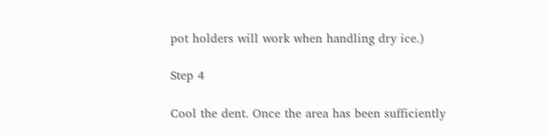pot holders will work when handling dry ice.)

Step 4

Cool the dent. Once the area has been sufficiently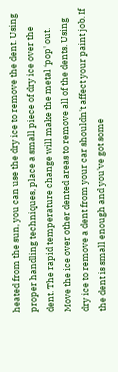heated from the sun, you can use the dry ice to remove the dent. Using proper handling techniques, place a small piece of dry ice over the dent. The rapid temperature change will make the metal ‘pop' out. Move the ice over other dented areas to remove all of the dents. Using dry ice to remove a dent from your car shouldn't affect your paint job. If the dent is small enough and you've got some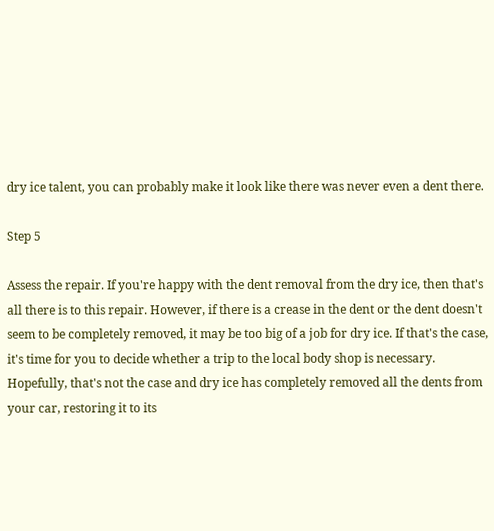dry ice talent, you can probably make it look like there was never even a dent there.

Step 5

Assess the repair. If you're happy with the dent removal from the dry ice, then that's all there is to this repair. However, if there is a crease in the dent or the dent doesn't seem to be completely removed, it may be too big of a job for dry ice. If that's the case, it's time for you to decide whether a trip to the local body shop is necessary. Hopefully, that's not the case and dry ice has completely removed all the dents from your car, restoring it to its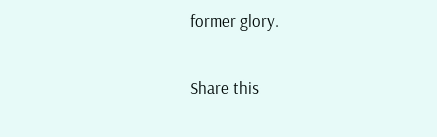former glory.


Share this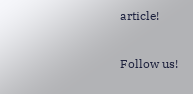article!

Follow us!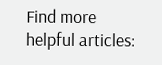Find more helpful articles: